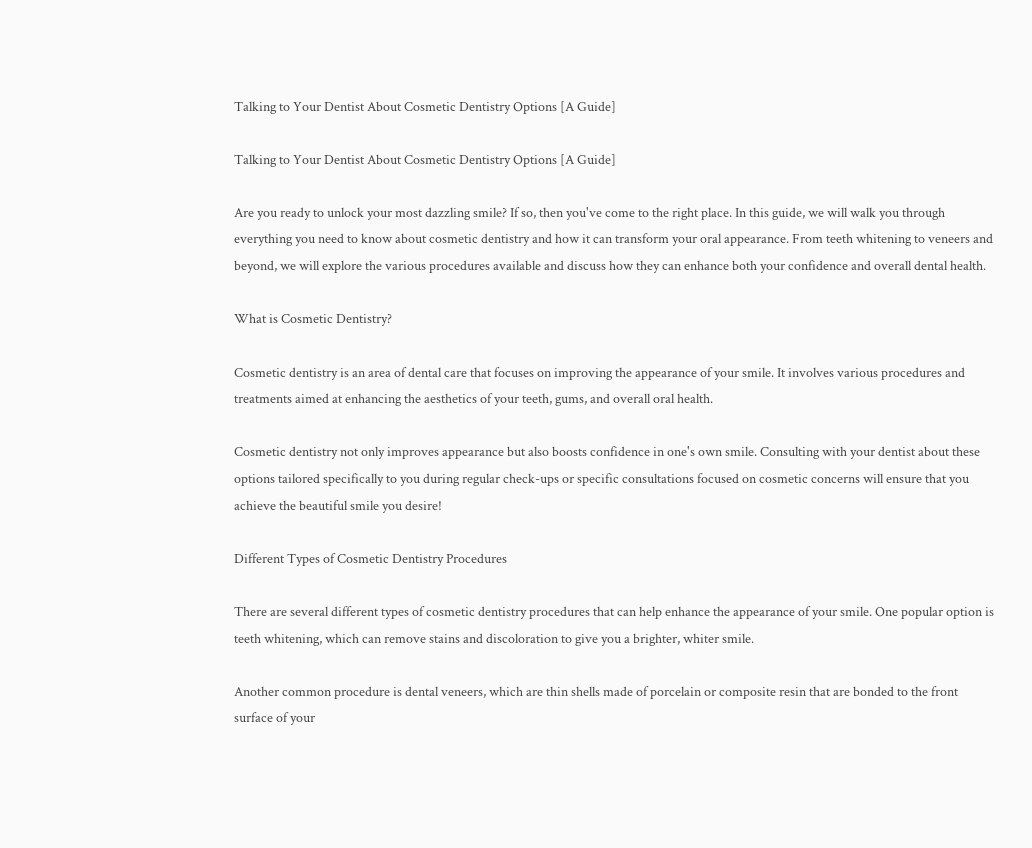Talking to Your Dentist About Cosmetic Dentistry Options [A Guide]

Talking to Your Dentist About Cosmetic Dentistry Options [A Guide]

Are you ready to unlock your most dazzling smile? If so, then you've come to the right place. In this guide, we will walk you through everything you need to know about cosmetic dentistry and how it can transform your oral appearance. From teeth whitening to veneers and beyond, we will explore the various procedures available and discuss how they can enhance both your confidence and overall dental health.

What is Cosmetic Dentistry?

Cosmetic dentistry is an area of dental care that focuses on improving the appearance of your smile. It involves various procedures and treatments aimed at enhancing the aesthetics of your teeth, gums, and overall oral health.

Cosmetic dentistry not only improves appearance but also boosts confidence in one's own smile. Consulting with your dentist about these options tailored specifically to you during regular check-ups or specific consultations focused on cosmetic concerns will ensure that you achieve the beautiful smile you desire!

Different Types of Cosmetic Dentistry Procedures

There are several different types of cosmetic dentistry procedures that can help enhance the appearance of your smile. One popular option is teeth whitening, which can remove stains and discoloration to give you a brighter, whiter smile.

Another common procedure is dental veneers, which are thin shells made of porcelain or composite resin that are bonded to the front surface of your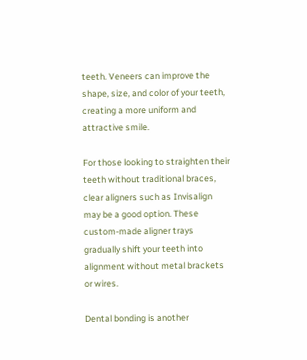teeth. Veneers can improve the shape, size, and color of your teeth, creating a more uniform and attractive smile.

For those looking to straighten their teeth without traditional braces, clear aligners such as Invisalign may be a good option. These custom-made aligner trays gradually shift your teeth into alignment without metal brackets or wires.

Dental bonding is another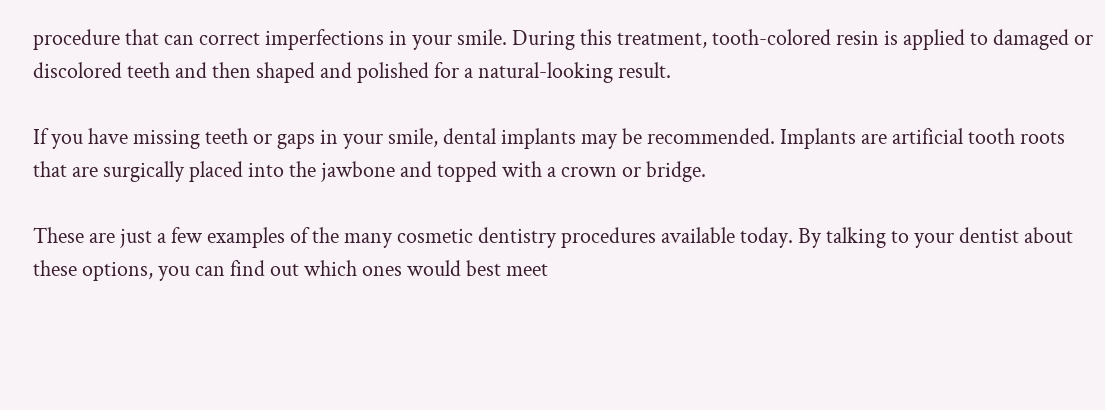procedure that can correct imperfections in your smile. During this treatment, tooth-colored resin is applied to damaged or discolored teeth and then shaped and polished for a natural-looking result.

If you have missing teeth or gaps in your smile, dental implants may be recommended. Implants are artificial tooth roots that are surgically placed into the jawbone and topped with a crown or bridge.

These are just a few examples of the many cosmetic dentistry procedures available today. By talking to your dentist about these options, you can find out which ones would best meet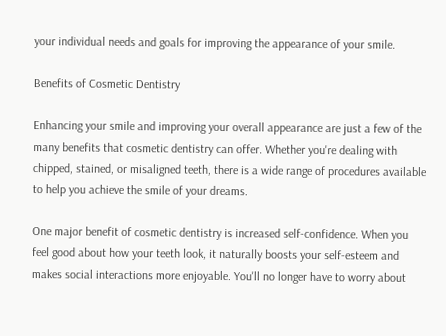your individual needs and goals for improving the appearance of your smile.

Benefits of Cosmetic Dentistry

Enhancing your smile and improving your overall appearance are just a few of the many benefits that cosmetic dentistry can offer. Whether you're dealing with chipped, stained, or misaligned teeth, there is a wide range of procedures available to help you achieve the smile of your dreams.

One major benefit of cosmetic dentistry is increased self-confidence. When you feel good about how your teeth look, it naturally boosts your self-esteem and makes social interactions more enjoyable. You'll no longer have to worry about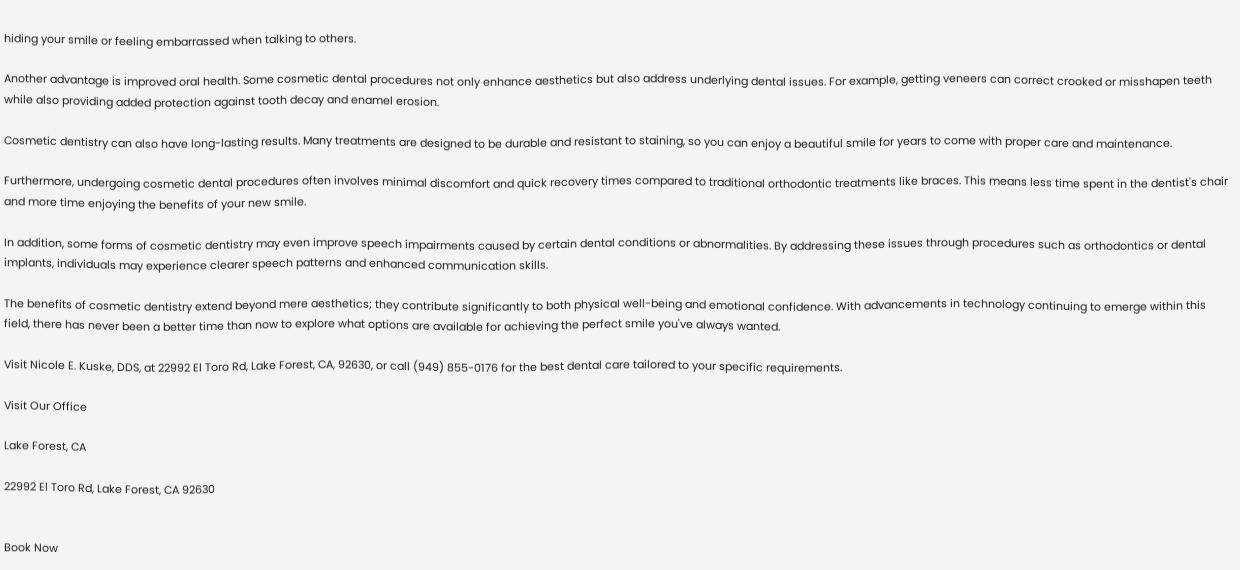hiding your smile or feeling embarrassed when talking to others.

Another advantage is improved oral health. Some cosmetic dental procedures not only enhance aesthetics but also address underlying dental issues. For example, getting veneers can correct crooked or misshapen teeth while also providing added protection against tooth decay and enamel erosion.

Cosmetic dentistry can also have long-lasting results. Many treatments are designed to be durable and resistant to staining, so you can enjoy a beautiful smile for years to come with proper care and maintenance.

Furthermore, undergoing cosmetic dental procedures often involves minimal discomfort and quick recovery times compared to traditional orthodontic treatments like braces. This means less time spent in the dentist's chair and more time enjoying the benefits of your new smile.

In addition, some forms of cosmetic dentistry may even improve speech impairments caused by certain dental conditions or abnormalities. By addressing these issues through procedures such as orthodontics or dental implants, individuals may experience clearer speech patterns and enhanced communication skills.

The benefits of cosmetic dentistry extend beyond mere aesthetics; they contribute significantly to both physical well-being and emotional confidence. With advancements in technology continuing to emerge within this field, there has never been a better time than now to explore what options are available for achieving the perfect smile you've always wanted.

Visit Nicole E. Kuske, DDS, at 22992 El Toro Rd, Lake Forest, CA, 92630, or call (949) 855-0176 for the best dental care tailored to your specific requirements.

Visit Our Office

Lake Forest, CA

22992 El Toro Rd, Lake Forest, CA 92630


Book Now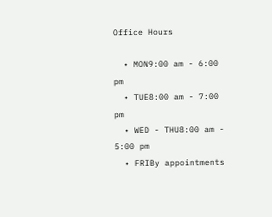Office Hours

  • MON9:00 am - 6:00 pm
  • TUE8:00 am - 7:00 pm
  • WED - THU8:00 am - 5:00 pm
  • FRIBy appointments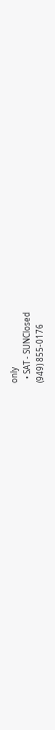only
  • SAT - SUNClosed
(949) 855-0176